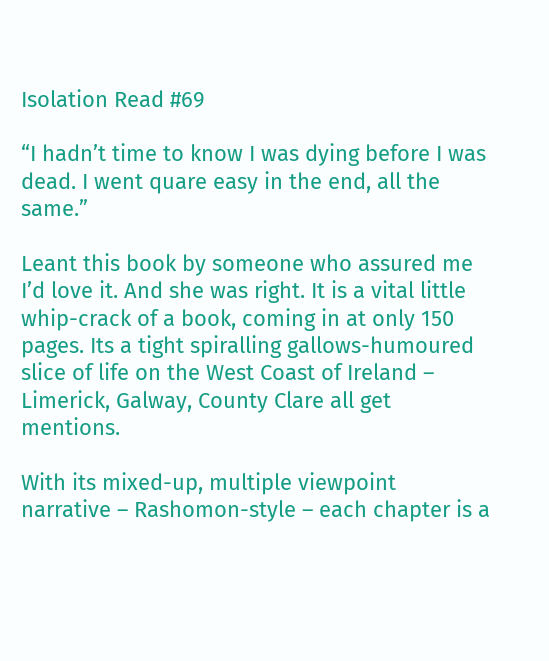Isolation Read #69

“I hadn’t time to know I was dying before I was dead. I went quare easy in the end, all the same.”

Leant this book by someone who assured me I’d love it. And she was right. It is a vital little whip-crack of a book, coming in at only 150 pages. Its a tight spiralling gallows-humoured slice of life on the West Coast of Ireland – Limerick, Galway, County Clare all get mentions.

With its mixed-up, multiple viewpoint narrative – Rashomon-style – each chapter is a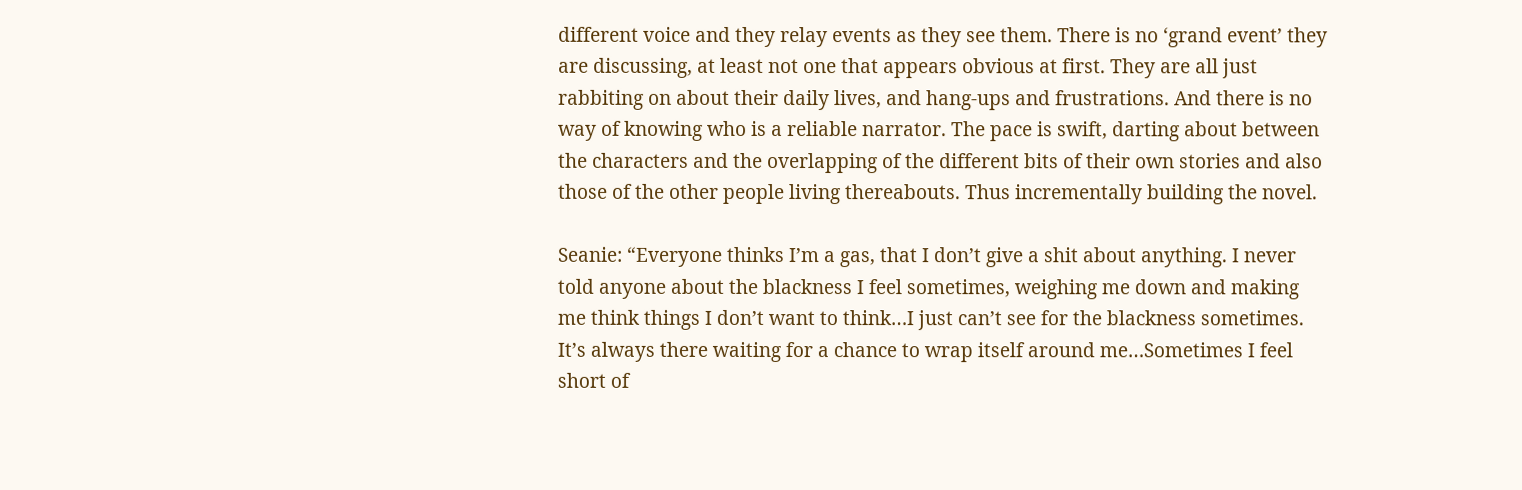different voice and they relay events as they see them. There is no ‘grand event’ they are discussing, at least not one that appears obvious at first. They are all just rabbiting on about their daily lives, and hang-ups and frustrations. And there is no way of knowing who is a reliable narrator. The pace is swift, darting about between the characters and the overlapping of the different bits of their own stories and also those of the other people living thereabouts. Thus incrementally building the novel.

Seanie: “Everyone thinks I’m a gas, that I don’t give a shit about anything. I never told anyone about the blackness I feel sometimes, weighing me down and making me think things I don’t want to think…I just can’t see for the blackness sometimes. It’s always there waiting for a chance to wrap itself around me…Sometimes I feel short of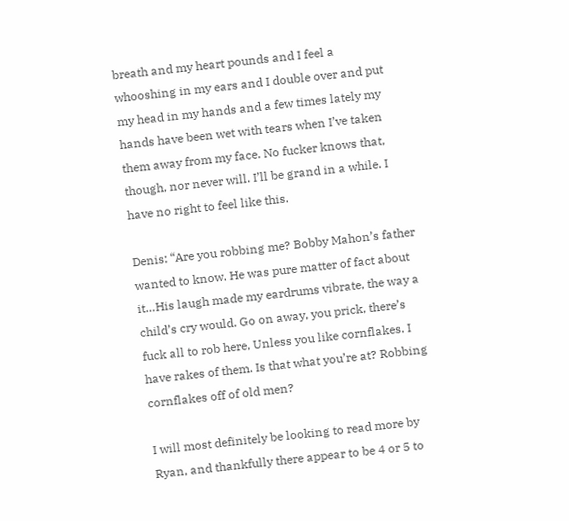breath and my heart pounds and I feel a whooshing in my ears and I double over and put my head in my hands and a few times lately my hands have been wet with tears when I’ve taken them away from my face. No fucker knows that, though, nor never will. I’ll be grand in a while. I have no right to feel like this.

Denis: “Are you robbing me? Bobby Mahon’s father wanted to know. He was pure matter of fact about it…His laugh made my eardrums vibrate, the way a child’s cry would. Go on away, you prick, there’s fuck all to rob here, Unless you like cornflakes. I have rakes of them. Is that what you’re at? Robbing cornflakes off of old men?

I will most definitely be looking to read more by Ryan, and thankfully there appear to be 4 or 5 to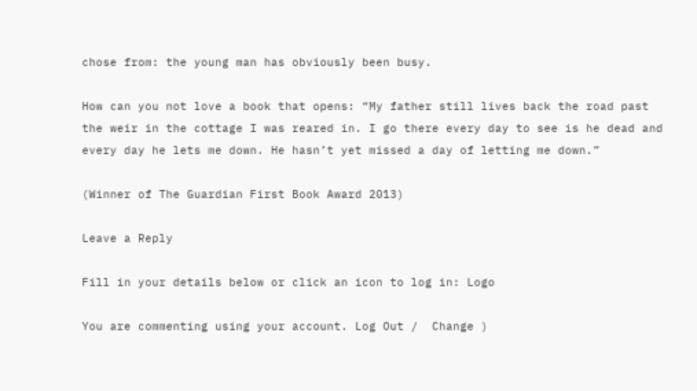chose from: the young man has obviously been busy.

How can you not love a book that opens: “My father still lives back the road past the weir in the cottage I was reared in. I go there every day to see is he dead and every day he lets me down. He hasn’t yet missed a day of letting me down.”

(Winner of The Guardian First Book Award 2013)

Leave a Reply

Fill in your details below or click an icon to log in: Logo

You are commenting using your account. Log Out /  Change )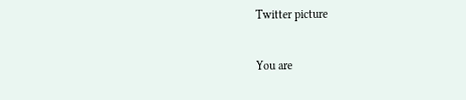Twitter picture

You are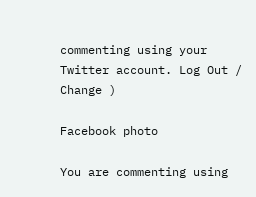commenting using your Twitter account. Log Out /  Change )

Facebook photo

You are commenting using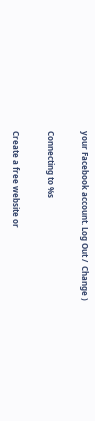your Facebook account. Log Out /  Change )

Connecting to %s

Create a free website or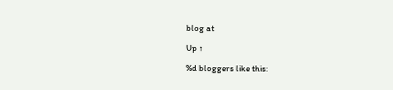blog at

Up ↑

%d bloggers like this: